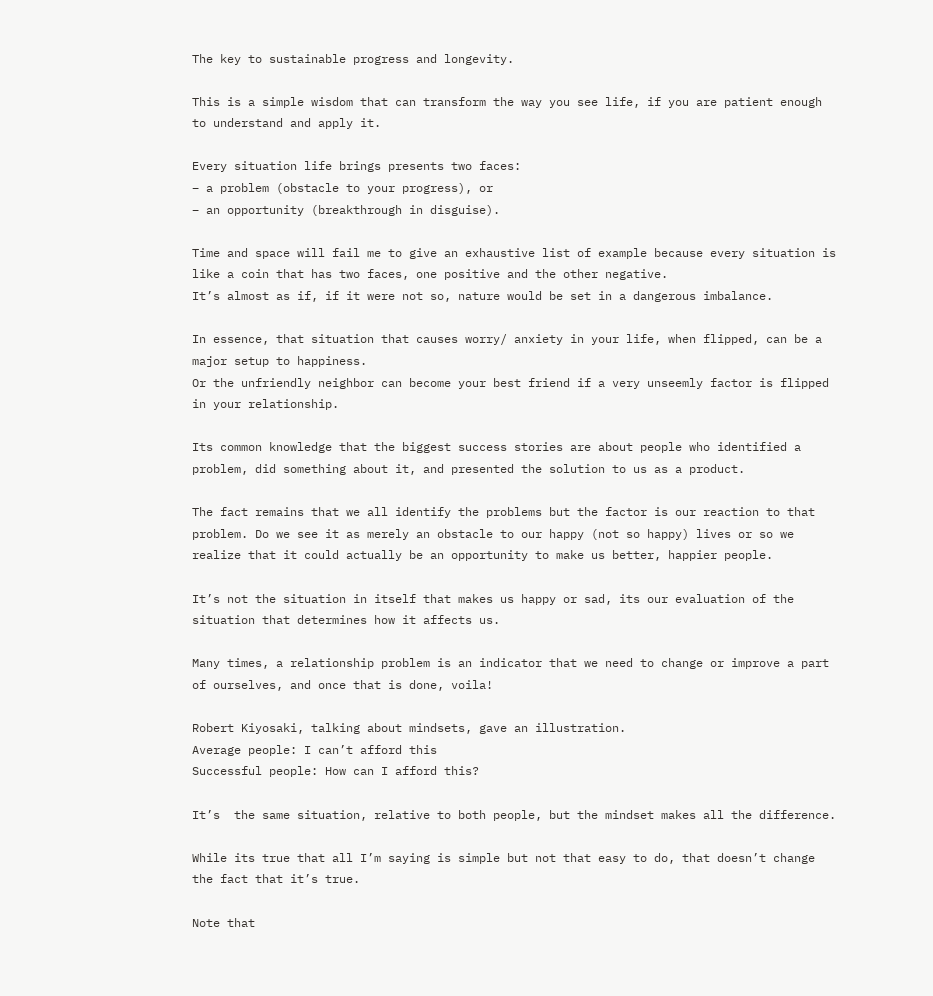The key to sustainable progress and longevity.

This is a simple wisdom that can transform the way you see life, if you are patient enough to understand and apply it.

Every situation life brings presents two faces:
– a problem (obstacle to your progress), or
– an opportunity (breakthrough in disguise).

Time and space will fail me to give an exhaustive list of example because every situation is like a coin that has two faces, one positive and the other negative.
It’s almost as if, if it were not so, nature would be set in a dangerous imbalance.

In essence, that situation that causes worry/ anxiety in your life, when flipped, can be a major setup to happiness.
Or the unfriendly neighbor can become your best friend if a very unseemly factor is flipped in your relationship.

Its common knowledge that the biggest success stories are about people who identified a problem, did something about it, and presented the solution to us as a product.

The fact remains that we all identify the problems but the factor is our reaction to that problem. Do we see it as merely an obstacle to our happy (not so happy) lives or so we realize that it could actually be an opportunity to make us better, happier people.

It’s not the situation in itself that makes us happy or sad, its our evaluation of the situation that determines how it affects us.

Many times, a relationship problem is an indicator that we need to change or improve a part of ourselves, and once that is done, voila!

Robert Kiyosaki, talking about mindsets, gave an illustration.
Average people: I can’t afford this
Successful people: How can I afford this?

It’s  the same situation, relative to both people, but the mindset makes all the difference.

While its true that all I’m saying is simple but not that easy to do, that doesn’t change the fact that it’s true.

Note that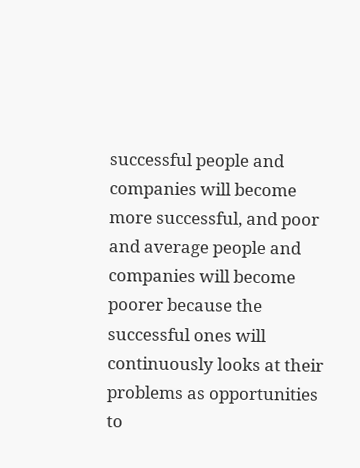successful people and companies will become more successful, and poor and average people and companies will become poorer because the successful ones will continuously looks at their problems as opportunities to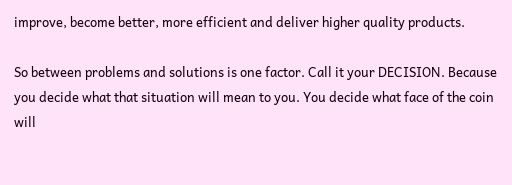improve, become better, more efficient and deliver higher quality products.

So between problems and solutions is one factor. Call it your DECISION. Because you decide what that situation will mean to you. You decide what face of the coin will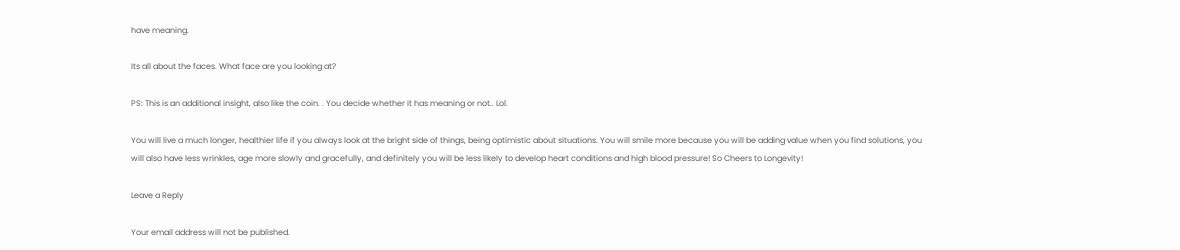have meaning.

Its all about the faces. What face are you looking at?

PS: This is an additional insight, also like the coin. . You decide whether it has meaning or not.. Lol.

You will live a much longer, healthier life if you always look at the bright side of things, being optimistic about situations. You will smile more because you will be adding value when you find solutions, you will also have less wrinkles, age more slowly and gracefully, and definitely you will be less likely to develop heart conditions and high blood pressure! So Cheers to Longevity!

Leave a Reply

Your email address will not be published.